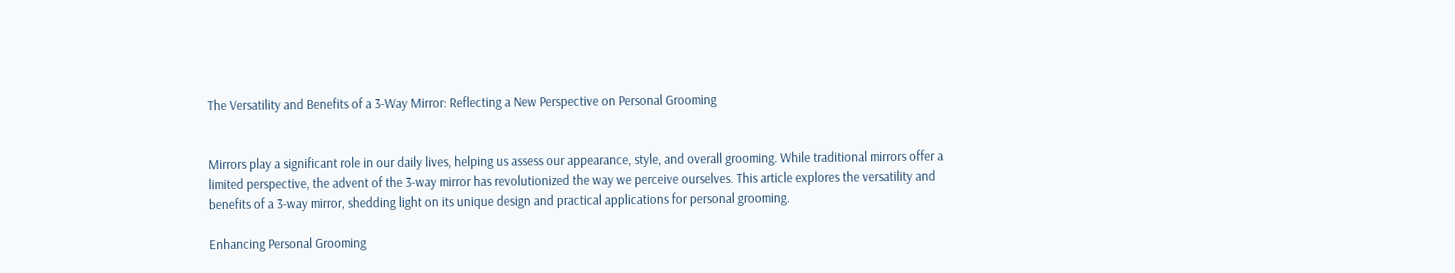The Versatility and Benefits of a 3-Way Mirror: Reflecting a New Perspective on Personal Grooming


Mirrors play a significant role in our daily lives, helping us assess our appearance, style, and overall grooming. While traditional mirrors offer a limited perspective, the advent of the 3-way mirror has revolutionized the way we perceive ourselves. This article explores the versatility and benefits of a 3-way mirror, shedding light on its unique design and practical applications for personal grooming.

Enhancing Personal Grooming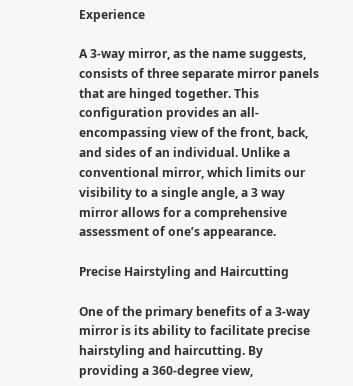Experience

A 3-way mirror, as the name suggests, consists of three separate mirror panels that are hinged together. This configuration provides an all-encompassing view of the front, back, and sides of an individual. Unlike a conventional mirror, which limits our visibility to a single angle, a 3 way mirror allows for a comprehensive assessment of one’s appearance.

Precise Hairstyling and Haircutting

One of the primary benefits of a 3-way mirror is its ability to facilitate precise hairstyling and haircutting. By providing a 360-degree view,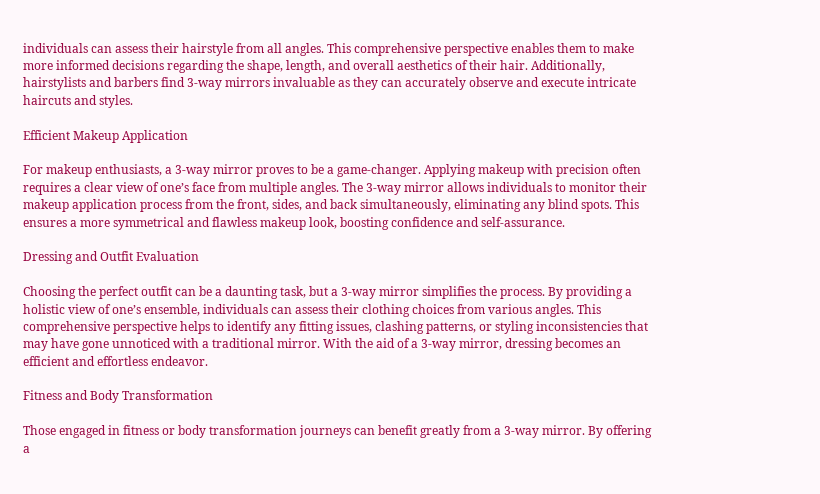individuals can assess their hairstyle from all angles. This comprehensive perspective enables them to make more informed decisions regarding the shape, length, and overall aesthetics of their hair. Additionally, hairstylists and barbers find 3-way mirrors invaluable as they can accurately observe and execute intricate haircuts and styles.

Efficient Makeup Application

For makeup enthusiasts, a 3-way mirror proves to be a game-changer. Applying makeup with precision often requires a clear view of one’s face from multiple angles. The 3-way mirror allows individuals to monitor their makeup application process from the front, sides, and back simultaneously, eliminating any blind spots. This ensures a more symmetrical and flawless makeup look, boosting confidence and self-assurance.

Dressing and Outfit Evaluation

Choosing the perfect outfit can be a daunting task, but a 3-way mirror simplifies the process. By providing a holistic view of one’s ensemble, individuals can assess their clothing choices from various angles. This comprehensive perspective helps to identify any fitting issues, clashing patterns, or styling inconsistencies that may have gone unnoticed with a traditional mirror. With the aid of a 3-way mirror, dressing becomes an efficient and effortless endeavor.

Fitness and Body Transformation

Those engaged in fitness or body transformation journeys can benefit greatly from a 3-way mirror. By offering a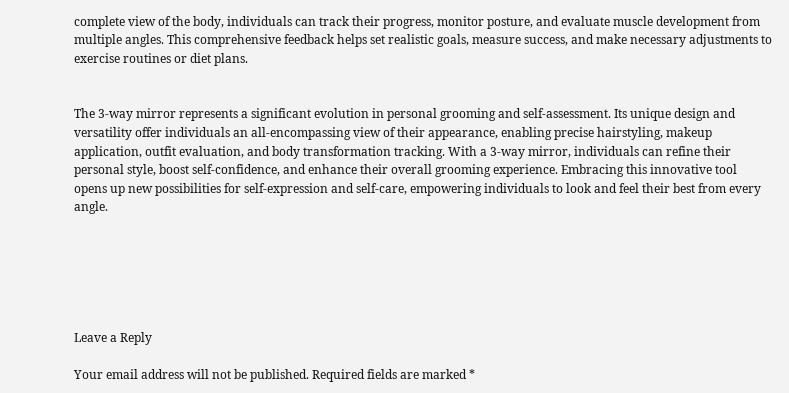complete view of the body, individuals can track their progress, monitor posture, and evaluate muscle development from multiple angles. This comprehensive feedback helps set realistic goals, measure success, and make necessary adjustments to exercise routines or diet plans.


The 3-way mirror represents a significant evolution in personal grooming and self-assessment. Its unique design and versatility offer individuals an all-encompassing view of their appearance, enabling precise hairstyling, makeup application, outfit evaluation, and body transformation tracking. With a 3-way mirror, individuals can refine their personal style, boost self-confidence, and enhance their overall grooming experience. Embracing this innovative tool opens up new possibilities for self-expression and self-care, empowering individuals to look and feel their best from every angle.






Leave a Reply

Your email address will not be published. Required fields are marked *